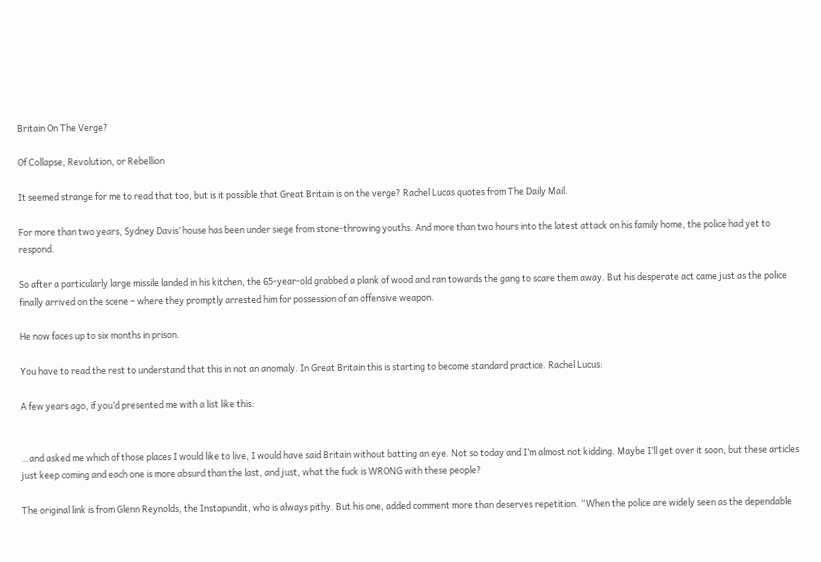Britain On The Verge?

Of Collapse, Revolution, or Rebellion

It seemed strange for me to read that too, but is it possible that Great Britain is on the verge? Rachel Lucas quotes from The Daily Mail.

For more than two years, Sydney Davis’ house has been under siege from stone-throwing youths. And more than two hours into the latest attack on his family home, the police had yet to respond.

So after a particularly large missile landed in his kitchen, the 65-year-old grabbed a plank of wood and ran towards the gang to scare them away. But his desperate act came just as the police finally arrived on the scene – where they promptly arrested him for possession of an offensive weapon.

He now faces up to six months in prison.

You have to read the rest to understand that this in not an anomaly. In Great Britain this is starting to become standard practice. Rachel Lucus:

A few years ago, if you’d presented me with a list like this:


…and asked me which of those places I would like to live, I would have said Britain without batting an eye. Not so today and I’m almost not kidding. Maybe I’ll get over it soon, but these articles just keep coming and each one is more absurd than the last, and just, what the fuck is WRONG with these people?

The original link is from Glenn Reynolds, the Instapundit, who is always pithy. But his one, added comment more than deserves repetition. “When the police are widely seen as the dependable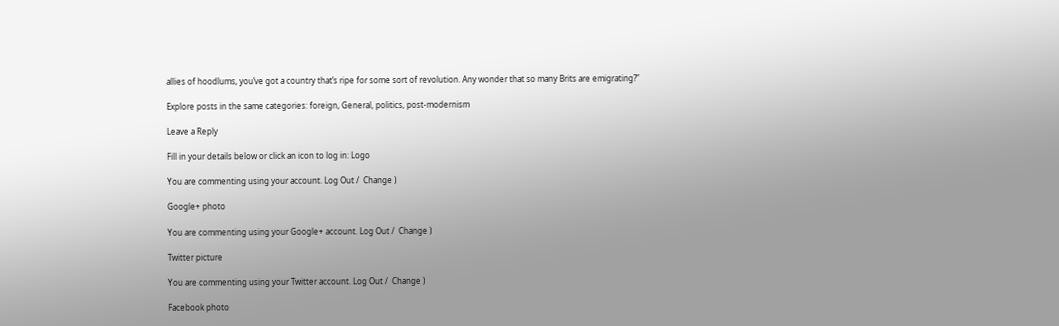allies of hoodlums, you’ve got a country that’s ripe for some sort of revolution. Any wonder that so many Brits are emigrating?”

Explore posts in the same categories: foreign, General, politics, post-modernism

Leave a Reply

Fill in your details below or click an icon to log in: Logo

You are commenting using your account. Log Out /  Change )

Google+ photo

You are commenting using your Google+ account. Log Out /  Change )

Twitter picture

You are commenting using your Twitter account. Log Out /  Change )

Facebook photo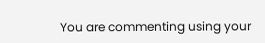You are commenting using your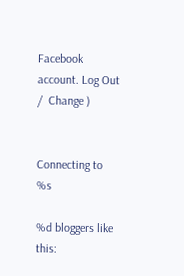Facebook account. Log Out /  Change )


Connecting to %s

%d bloggers like this: